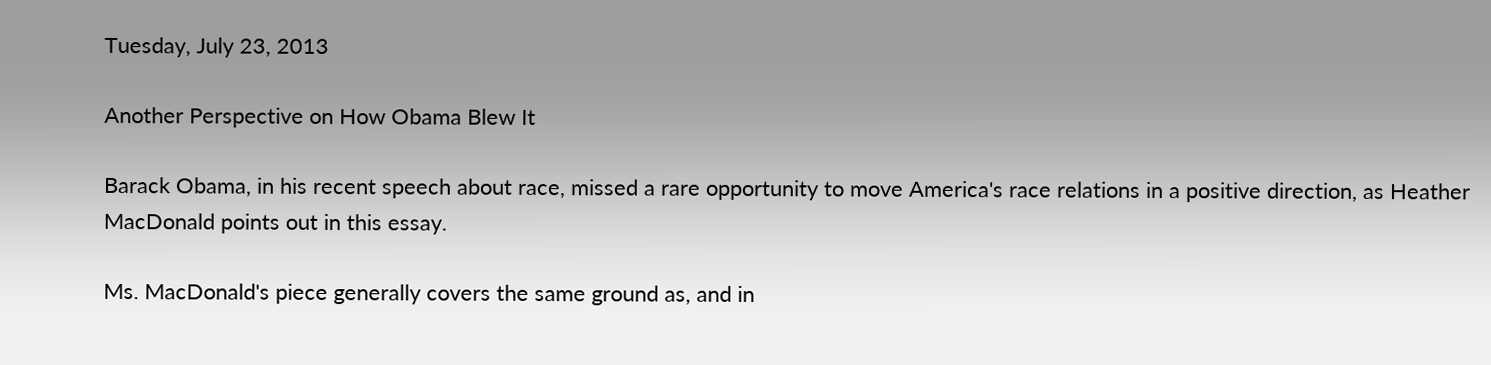Tuesday, July 23, 2013

Another Perspective on How Obama Blew It

Barack Obama, in his recent speech about race, missed a rare opportunity to move America's race relations in a positive direction, as Heather MacDonald points out in this essay.

Ms. MacDonald's piece generally covers the same ground as, and in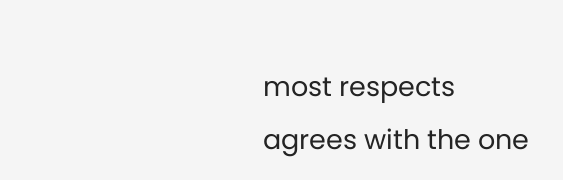most respects agrees with the one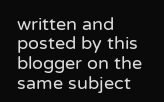written and posted by this blogger on the same subject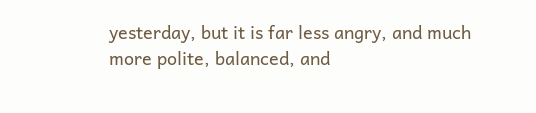yesterday, but it is far less angry, and much more polite, balanced, and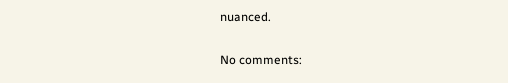nuanced.

No comments: